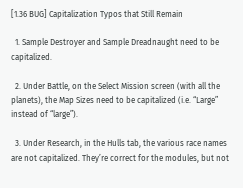[1.36 BUG] Capitalization Typos that Still Remain

  1. Sample Destroyer and Sample Dreadnaught need to be capitalized.

  2. Under Battle, on the Select Mission screen (with all the planets), the Map Sizes need to be capitalized (i.e. “Large” instead of “large”).

  3. Under Research, in the Hulls tab, the various race names are not capitalized. They’re correct for the modules, but not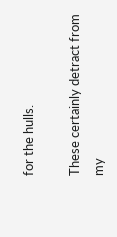for the hulls.

These certainly detract from my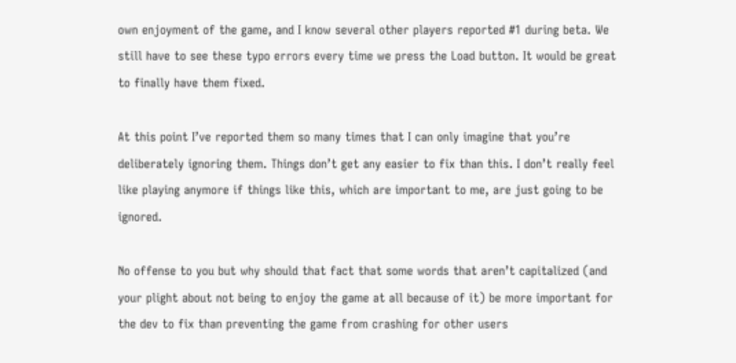own enjoyment of the game, and I know several other players reported #1 during beta. We still have to see these typo errors every time we press the Load button. It would be great to finally have them fixed.

At this point I’ve reported them so many times that I can only imagine that you’re deliberately ignoring them. Things don’t get any easier to fix than this. I don’t really feel like playing anymore if things like this, which are important to me, are just going to be ignored.

No offense to you but why should that fact that some words that aren’t capitalized (and your plight about not being to enjoy the game at all because of it) be more important for the dev to fix than preventing the game from crashing for other users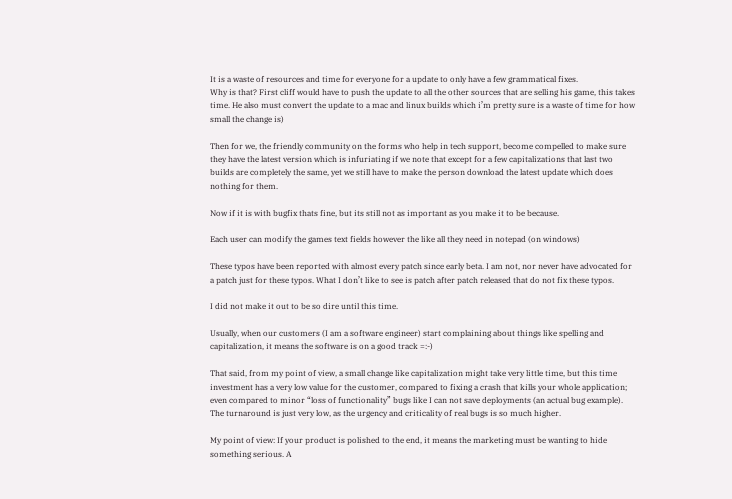It is a waste of resources and time for everyone for a update to only have a few grammatical fixes.
Why is that? First cliff would have to push the update to all the other sources that are selling his game, this takes time. He also must convert the update to a mac and linux builds which i’m pretty sure is a waste of time for how small the change is)

Then for we, the friendly community on the forms who help in tech support, become compelled to make sure they have the latest version which is infuriating if we note that except for a few capitalizations that last two builds are completely the same, yet we still have to make the person download the latest update which does nothing for them.

Now if it is with bugfix thats fine, but its still not as important as you make it to be because.

Each user can modify the games text fields however the like all they need in notepad (on windows)

These typos have been reported with almost every patch since early beta. I am not, nor never have advocated for a patch just for these typos. What I don’t like to see is patch after patch released that do not fix these typos.

I did not make it out to be so dire until this time.

Usually, when our customers (I am a software engineer) start complaining about things like spelling and capitalization, it means the software is on a good track =:-)

That said, from my point of view, a small change like capitalization might take very little time, but this time investment has a very low value for the customer, compared to fixing a crash that kills your whole application; even compared to minor “loss of functionality” bugs like I can not save deployments (an actual bug example). The turnaround is just very low, as the urgency and criticality of real bugs is so much higher.

My point of view: If your product is polished to the end, it means the marketing must be wanting to hide something serious. A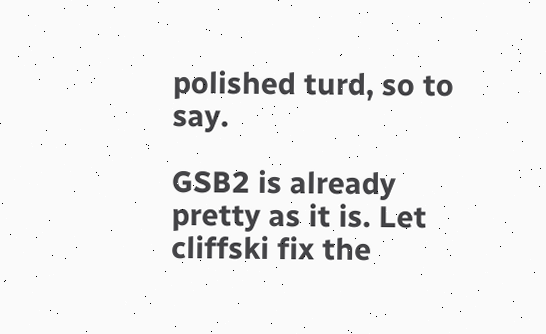polished turd, so to say.

GSB2 is already pretty as it is. Let cliffski fix the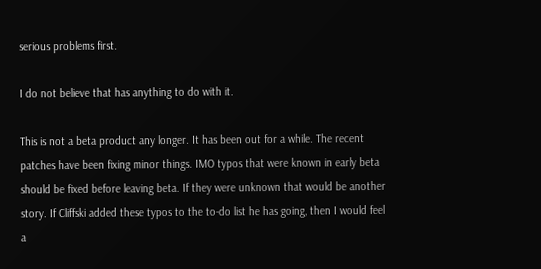serious problems first.

I do not believe that has anything to do with it.

This is not a beta product any longer. It has been out for a while. The recent patches have been fixing minor things. IMO typos that were known in early beta should be fixed before leaving beta. If they were unknown that would be another story. If Cliffski added these typos to the to-do list he has going, then I would feel a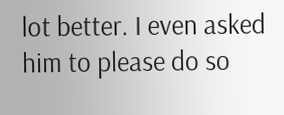lot better. I even asked him to please do so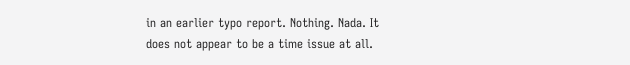in an earlier typo report. Nothing. Nada. It does not appear to be a time issue at all.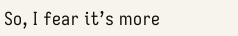So, I fear it’s more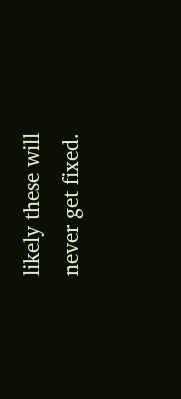likely these will never get fixed.